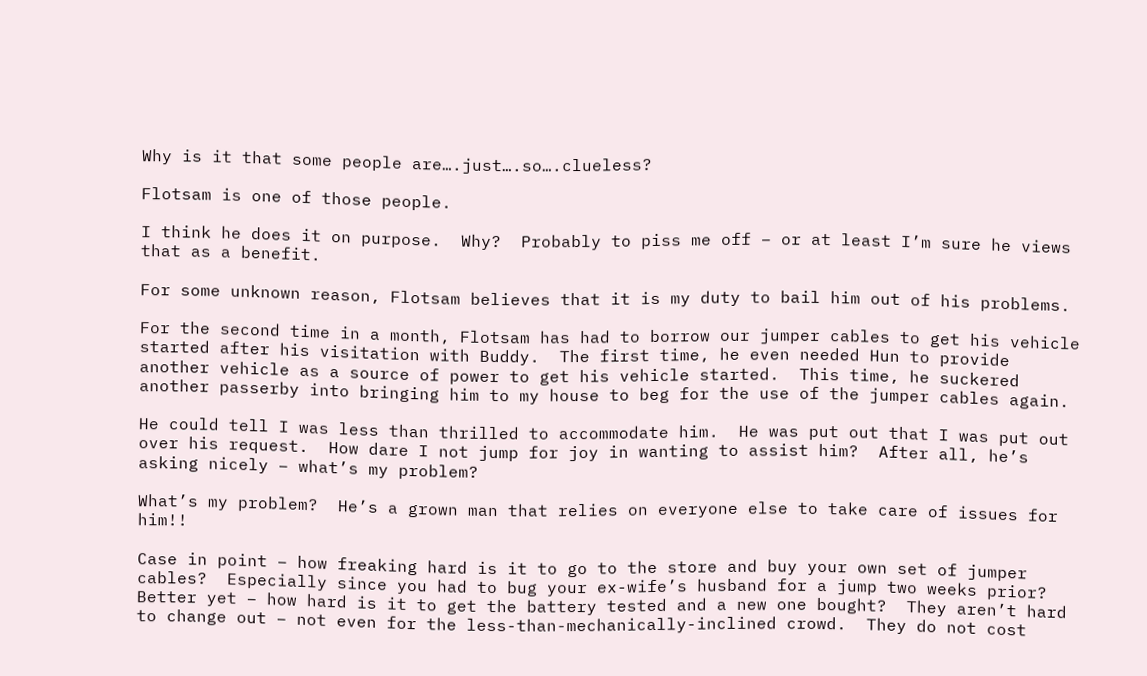Why is it that some people are….just….so….clueless?

Flotsam is one of those people.

I think he does it on purpose.  Why?  Probably to piss me off – or at least I’m sure he views that as a benefit.

For some unknown reason, Flotsam believes that it is my duty to bail him out of his problems.

For the second time in a month, Flotsam has had to borrow our jumper cables to get his vehicle started after his visitation with Buddy.  The first time, he even needed Hun to provide another vehicle as a source of power to get his vehicle started.  This time, he suckered another passerby into bringing him to my house to beg for the use of the jumper cables again.

He could tell I was less than thrilled to accommodate him.  He was put out that I was put out over his request.  How dare I not jump for joy in wanting to assist him?  After all, he’s asking nicely – what’s my problem?

What’s my problem?  He’s a grown man that relies on everyone else to take care of issues for him!!

Case in point – how freaking hard is it to go to the store and buy your own set of jumper cables?  Especially since you had to bug your ex-wife’s husband for a jump two weeks prior?  Better yet – how hard is it to get the battery tested and a new one bought?  They aren’t hard to change out – not even for the less-than-mechanically-inclined crowd.  They do not cost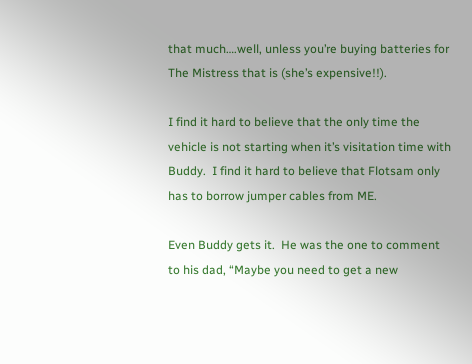that much….well, unless you’re buying batteries for The Mistress that is (she’s expensive!!).

I find it hard to believe that the only time the vehicle is not starting when it’s visitation time with Buddy.  I find it hard to believe that Flotsam only has to borrow jumper cables from ME.

Even Buddy gets it.  He was the one to comment to his dad, “Maybe you need to get a new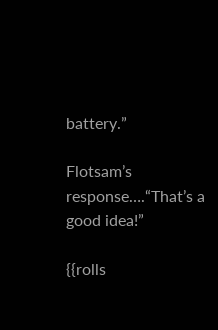battery.”

Flotsam’s response….“That’s a good idea!”

{{rolls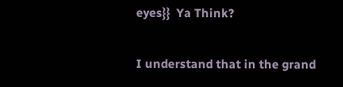eyes}}  Ya Think?

I understand that in the grand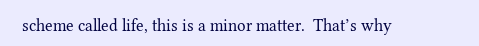scheme called life, this is a minor matter.  That’s why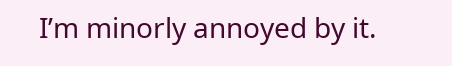I’m minorly annoyed by it.